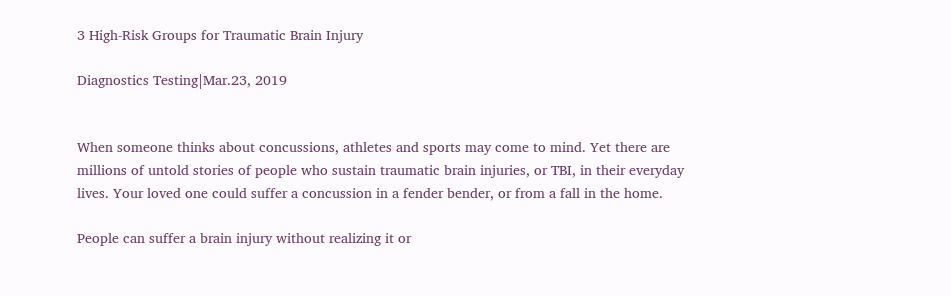3 High-Risk Groups for Traumatic Brain Injury

Diagnostics Testing|Mar.23, 2019


When someone thinks about concussions, athletes and sports may come to mind. Yet there are millions of untold stories of people who sustain traumatic brain injuries, or TBI, in their everyday lives. Your loved one could suffer a concussion in a fender bender, or from a fall in the home.

People can suffer a brain injury without realizing it or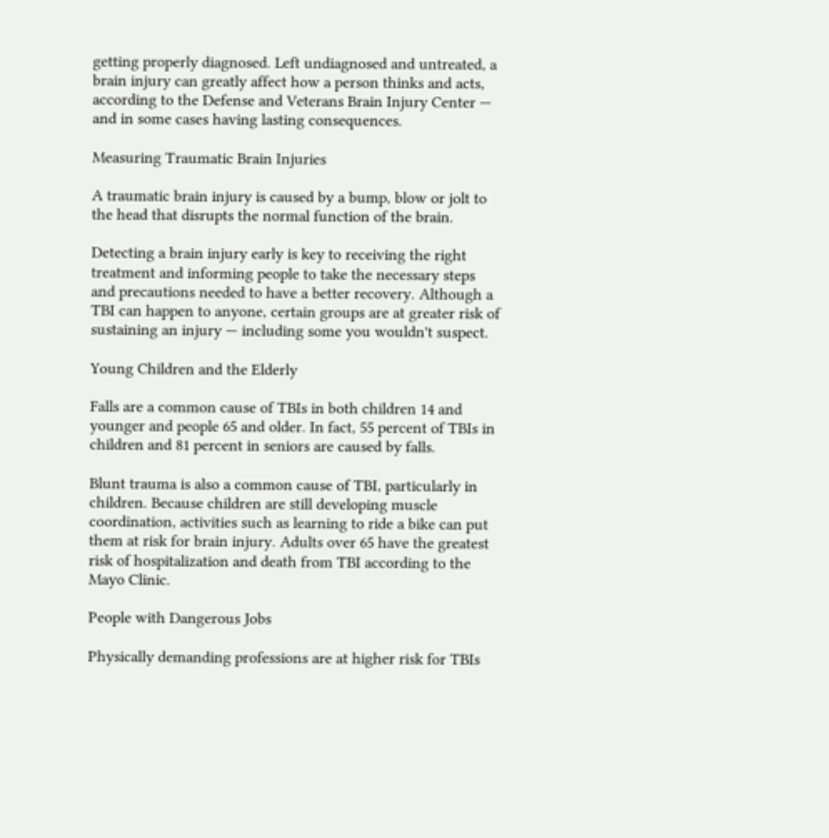getting properly diagnosed. Left undiagnosed and untreated, a brain injury can greatly affect how a person thinks and acts, according to the Defense and Veterans Brain Injury Center — and in some cases having lasting consequences.

Measuring Traumatic Brain Injuries

A traumatic brain injury is caused by a bump, blow or jolt to the head that disrupts the normal function of the brain.

Detecting a brain injury early is key to receiving the right treatment and informing people to take the necessary steps and precautions needed to have a better recovery. Although a TBI can happen to anyone, certain groups are at greater risk of sustaining an injury — including some you wouldn't suspect.

Young Children and the Elderly

Falls are a common cause of TBIs in both children 14 and younger and people 65 and older. In fact, 55 percent of TBIs in children and 81 percent in seniors are caused by falls.

Blunt trauma is also a common cause of TBI, particularly in children. Because children are still developing muscle coordination, activities such as learning to ride a bike can put them at risk for brain injury. Adults over 65 have the greatest risk of hospitalization and death from TBI according to the Mayo Clinic.

People with Dangerous Jobs

Physically demanding professions are at higher risk for TBIs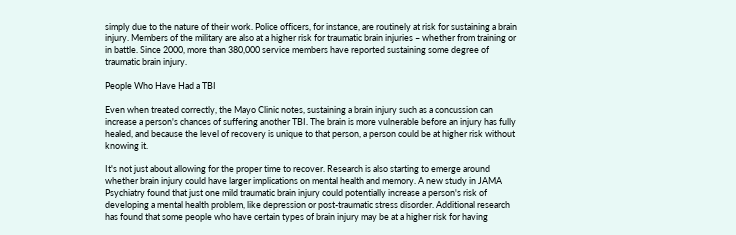simply due to the nature of their work. Police officers, for instance, are routinely at risk for sustaining a brain injury. Members of the military are also at a higher risk for traumatic brain injuries – whether from training or in battle. Since 2000, more than 380,000 service members have reported sustaining some degree of traumatic brain injury.

People Who Have Had a TBI

Even when treated correctly, the Mayo Clinic notes, sustaining a brain injury such as a concussion can increase a person's chances of suffering another TBI. The brain is more vulnerable before an injury has fully healed, and because the level of recovery is unique to that person, a person could be at higher risk without knowing it.

It's not just about allowing for the proper time to recover. Research is also starting to emerge around whether brain injury could have larger implications on mental health and memory. A new study in JAMA Psychiatry found that just one mild traumatic brain injury could potentially increase a person's risk of developing a mental health problem, like depression or post-traumatic stress disorder. Additional research has found that some people who have certain types of brain injury may be at a higher risk for having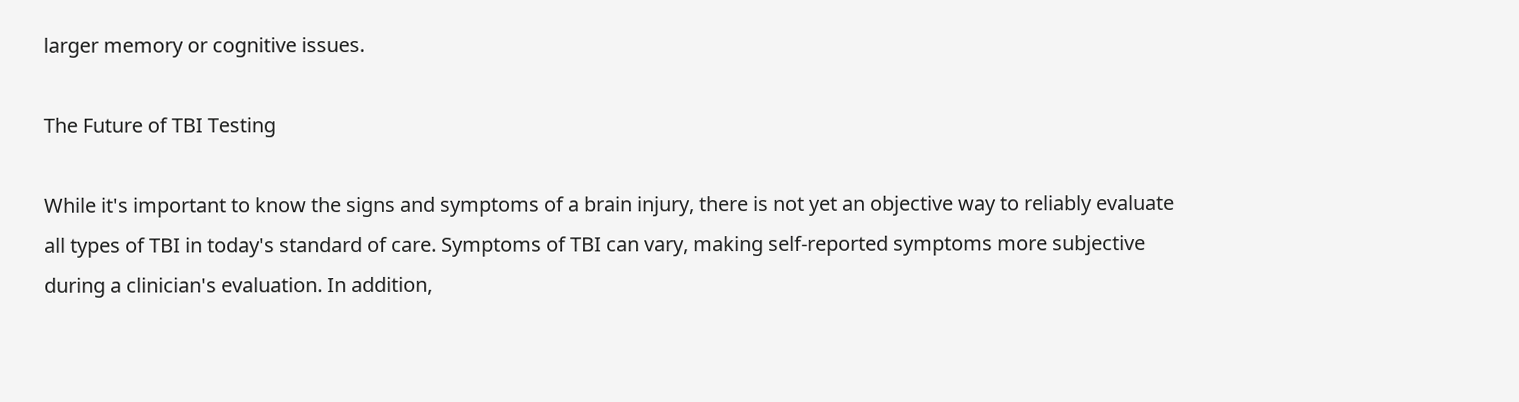larger memory or cognitive issues.

The Future of TBI Testing

While it's important to know the signs and symptoms of a brain injury, there is not yet an objective way to reliably evaluate all types of TBI in today's standard of care. Symptoms of TBI can vary, making self-reported symptoms more subjective during a clinician's evaluation. In addition,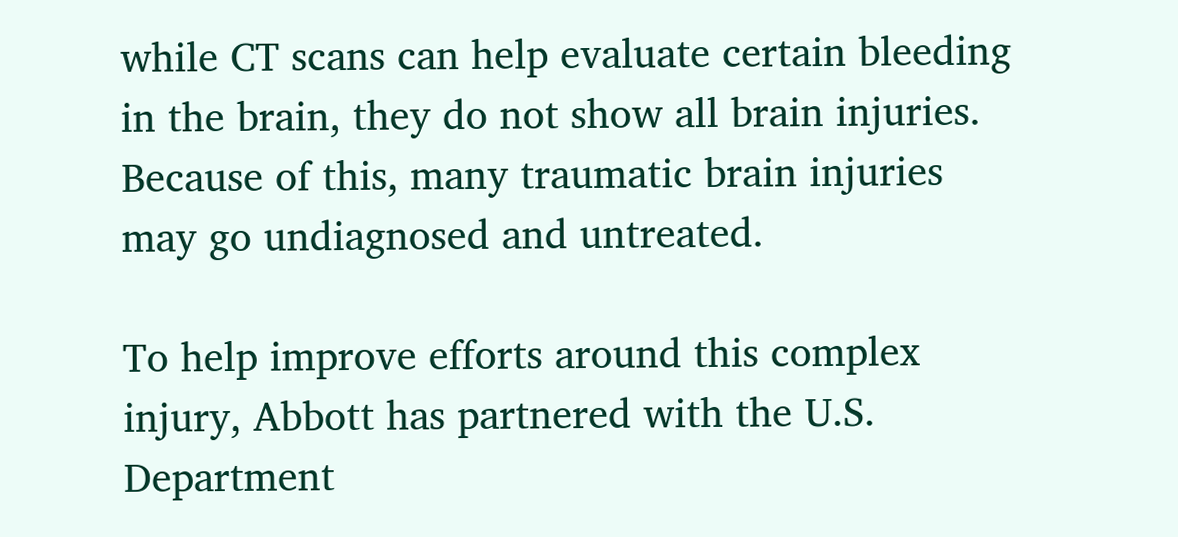while CT scans can help evaluate certain bleeding in the brain, they do not show all brain injuries. Because of this, many traumatic brain injuries may go undiagnosed and untreated.

To help improve efforts around this complex injury, Abbott has partnered with the U.S. Department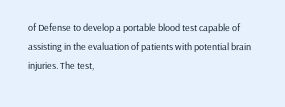of Defense to develop a portable blood test capable of assisting in the evaluation of patients with potential brain injuries. The test,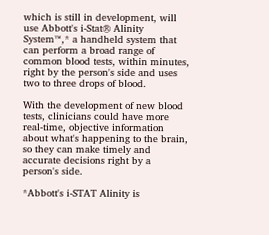which is still in development, will use Abbott's i-Stat® Alinity System™,* a handheld system that can perform a broad range of common blood tests, within minutes, right by the person's side and uses two to three drops of blood.

With the development of new blood tests, clinicians could have more real-time, objective information about what's happening to the brain, so they can make timely and accurate decisions right by a person's side.

*Abbott's i-STAT Alinity is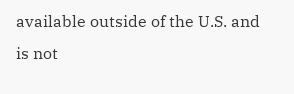available outside of the U.S. and is not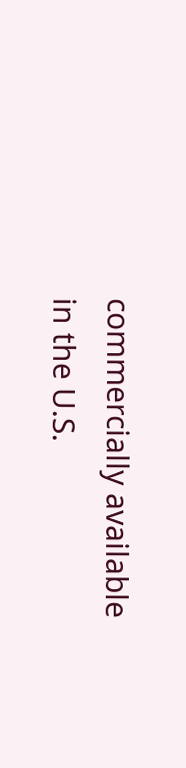commercially available in the U.S.